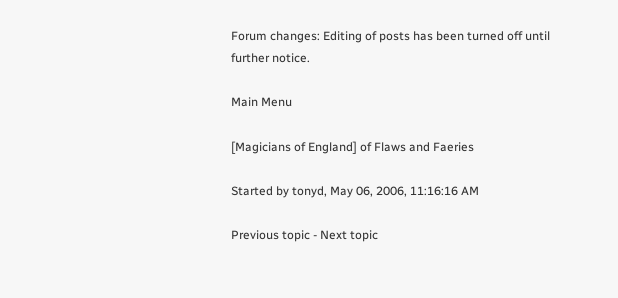Forum changes: Editing of posts has been turned off until further notice.

Main Menu

[Magicians of England] of Flaws and Faeries

Started by tonyd, May 06, 2006, 11:16:16 AM

Previous topic - Next topic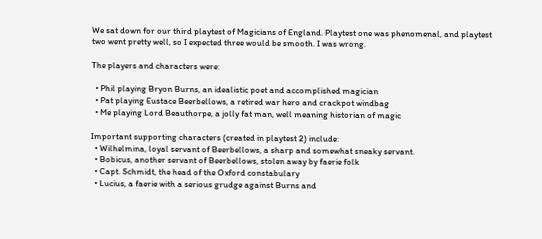We sat down for our third playtest of Magicians of England. Playtest one was phenomenal, and playtest two went pretty well, so I expected three would be smooth. I was wrong.

The players and characters were:

  • Phil playing Bryon Burns, an idealistic poet and accomplished magician
  • Pat playing Eustace Beerbellows, a retired war hero and crackpot windbag
  • Me playing Lord Beauthorpe, a jolly fat man, well meaning historian of magic

Important supporting characters (created in playtest 2) include:
  • Wilhelmina, loyal servant of Beerbellows, a sharp and somewhat sneaky servant.
  • Bobicus, another servant of Beerbellows, stolen away by faerie folk
  • Capt. Schmidt, the head of the Oxford constabulary
  • Lucius, a faerie with a serious grudge against Burns and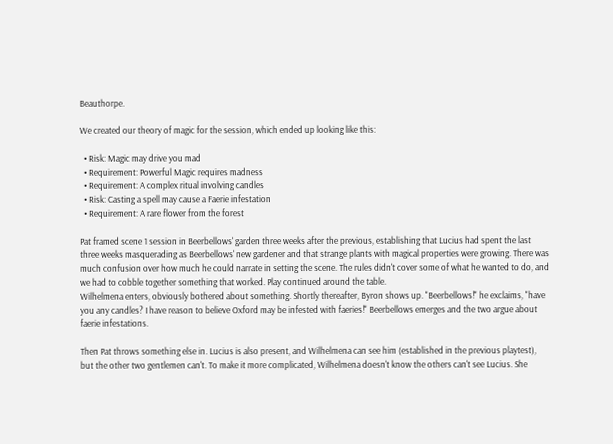Beauthorpe.

We created our theory of magic for the session, which ended up looking like this:

  • Risk: Magic may drive you mad
  • Requirement: Powerful Magic requires madness
  • Requirement: A complex ritual involving candles
  • Risk: Casting a spell may cause a Faerie infestation
  • Requirement: A rare flower from the forest

Pat framed scene 1 session in Beerbellows' garden three weeks after the previous, establishing that Lucius had spent the last three weeks masquerading as Beerbellows' new gardener and that strange plants with magical properties were growing. There was much confusion over how much he could narrate in setting the scene. The rules didn't cover some of what he wanted to do, and we had to cobble together something that worked. Play continued around the table.
Wilhelmena enters, obviously bothered about something. Shortly thereafter, Byron shows up. "Beerbellows!" he exclaims, "have you any candles? I have reason to believe Oxford may be infested with faeries!" Beerbellows emerges and the two argue about faerie infestations.

Then Pat throws something else in. Lucius is also present, and Wilhelmena can see him (established in the previous playtest), but the other two gentlemen can't. To make it more complicated, Wilhelmena doesn't know the others can't see Lucius. She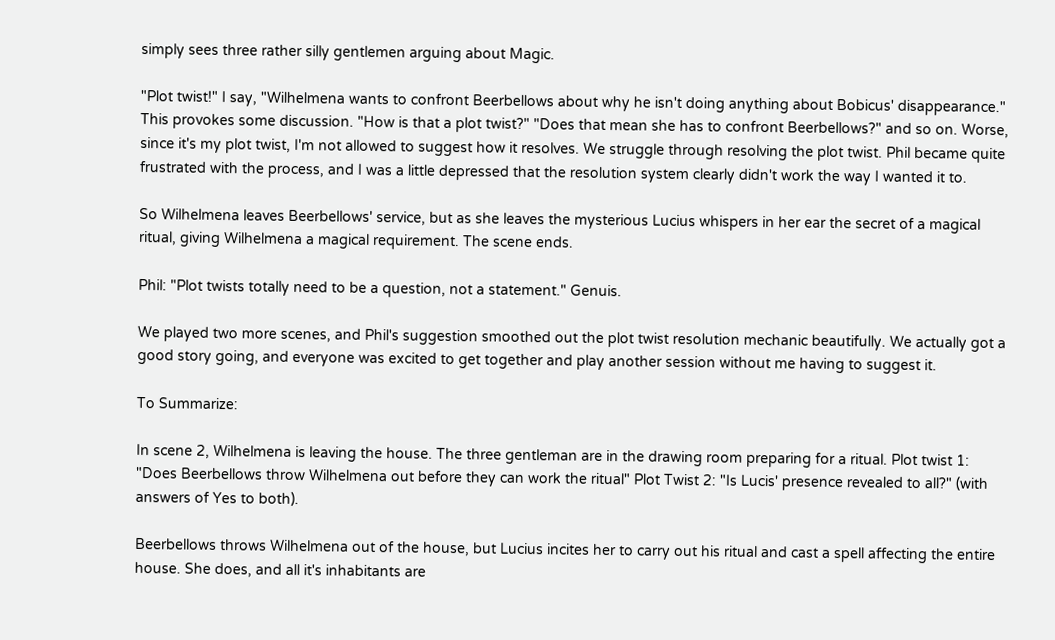simply sees three rather silly gentlemen arguing about Magic.

"Plot twist!" I say, "Wilhelmena wants to confront Beerbellows about why he isn't doing anything about Bobicus' disappearance." This provokes some discussion. "How is that a plot twist?" "Does that mean she has to confront Beerbellows?" and so on. Worse, since it's my plot twist, I'm not allowed to suggest how it resolves. We struggle through resolving the plot twist. Phil became quite frustrated with the process, and I was a little depressed that the resolution system clearly didn't work the way I wanted it to.

So Wilhelmena leaves Beerbellows' service, but as she leaves the mysterious Lucius whispers in her ear the secret of a magical ritual, giving Wilhelmena a magical requirement. The scene ends.

Phil: "Plot twists totally need to be a question, not a statement." Genuis.

We played two more scenes, and Phil's suggestion smoothed out the plot twist resolution mechanic beautifully. We actually got a good story going, and everyone was excited to get together and play another session without me having to suggest it.

To Summarize:

In scene 2, Wilhelmena is leaving the house. The three gentleman are in the drawing room preparing for a ritual. Plot twist 1: "Does Beerbellows throw Wilhelmena out before they can work the ritual" Plot Twist 2: "Is Lucis' presence revealed to all?" (with answers of Yes to both).

Beerbellows throws Wilhelmena out of the house, but Lucius incites her to carry out his ritual and cast a spell affecting the entire house. She does, and all it's inhabitants are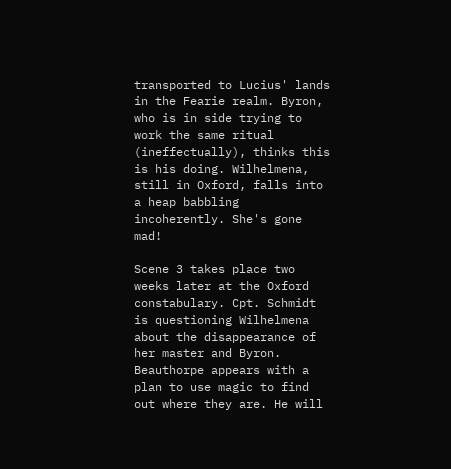transported to Lucius' lands in the Fearie realm. Byron, who is in side trying to work the same ritual (ineffectually), thinks this is his doing. Wilhelmena, still in Oxford, falls into a heap babbling incoherently. She's gone mad!

Scene 3 takes place two weeks later at the Oxford constabulary. Cpt. Schmidt is questioning Wilhelmena about the disappearance of her master and Byron. Beauthorpe appears with a plan to use magic to find out where they are. He will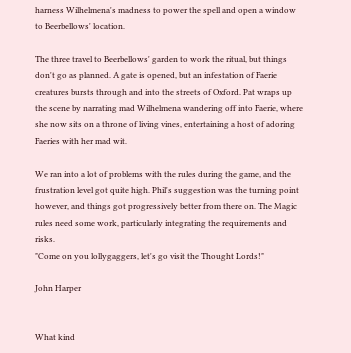harness Wilhelmena's madness to power the spell and open a window to Beerbellows' location.

The three travel to Beerbellows' garden to work the ritual, but things don't go as planned. A gate is opened, but an infestation of Faerie creatures bursts through and into the streets of Oxford. Pat wraps up the scene by narrating mad Wilhelmena wandering off into Faerie, where she now sits on a throne of living vines, entertaining a host of adoring Faeries with her mad wit.

We ran into a lot of problems with the rules during the game, and the frustration level got quite high. Phil's suggestion was the turning point however, and things got progressively better from there on. The Magic rules need some work, particularly integrating the requirements and risks.
"Come on you lollygaggers, let's go visit the Thought Lords!"

John Harper


What kind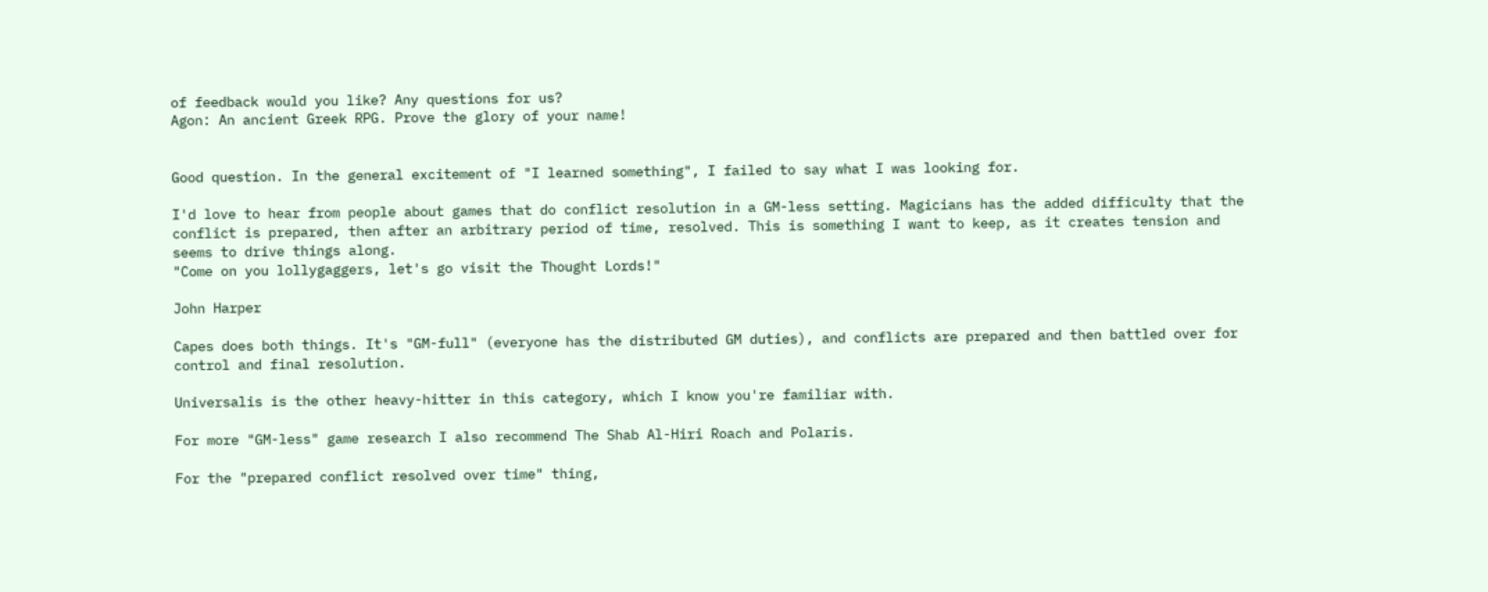of feedback would you like? Any questions for us?
Agon: An ancient Greek RPG. Prove the glory of your name!


Good question. In the general excitement of "I learned something", I failed to say what I was looking for.

I'd love to hear from people about games that do conflict resolution in a GM-less setting. Magicians has the added difficulty that the conflict is prepared, then after an arbitrary period of time, resolved. This is something I want to keep, as it creates tension and seems to drive things along.
"Come on you lollygaggers, let's go visit the Thought Lords!"

John Harper

Capes does both things. It's "GM-full" (everyone has the distributed GM duties), and conflicts are prepared and then battled over for control and final resolution.

Universalis is the other heavy-hitter in this category, which I know you're familiar with.

For more "GM-less" game research I also recommend The Shab Al-Hiri Roach and Polaris.

For the "prepared conflict resolved over time" thing,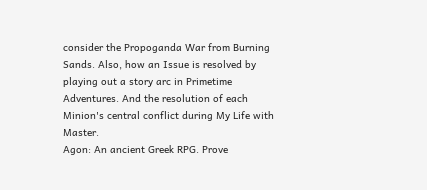consider the Propoganda War from Burning Sands. Also, how an Issue is resolved by playing out a story arc in Primetime Adventures. And the resolution of each Minion's central conflict during My Life with Master.
Agon: An ancient Greek RPG. Prove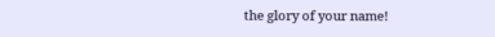the glory of your name!